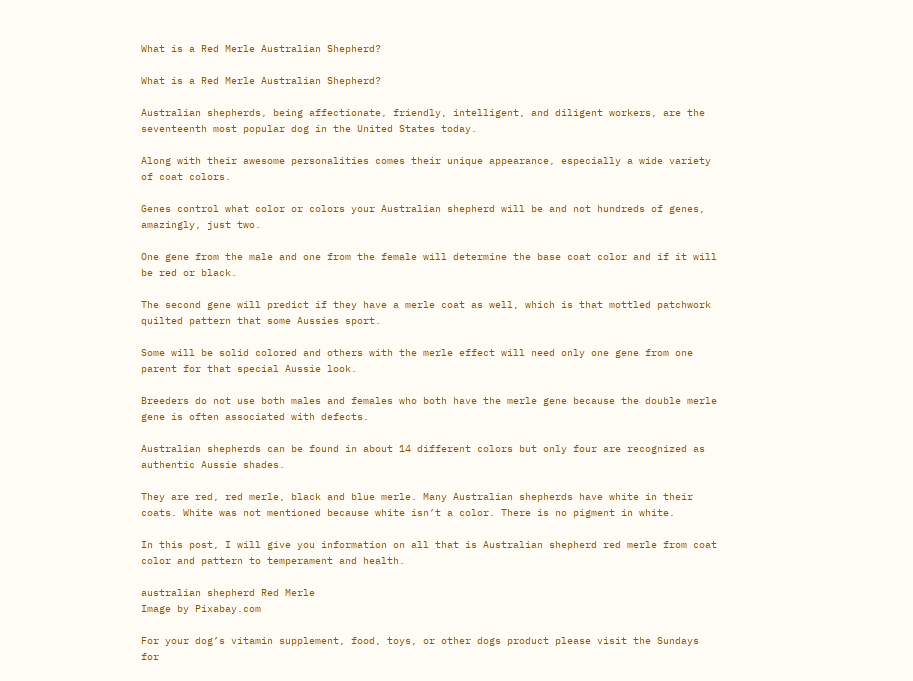What is a Red Merle Australian Shepherd?

What is a Red Merle Australian Shepherd?

Australian shepherds, being affectionate, friendly, intelligent, and diligent workers, are the seventeenth most popular dog in the United States today.

Along with their awesome personalities comes their unique appearance, especially a wide variety of coat colors.

Genes control what color or colors your Australian shepherd will be and not hundreds of genes, amazingly, just two.

One gene from the male and one from the female will determine the base coat color and if it will be red or black.

The second gene will predict if they have a merle coat as well, which is that mottled patchwork quilted pattern that some Aussies sport.

Some will be solid colored and others with the merle effect will need only one gene from one parent for that special Aussie look.

Breeders do not use both males and females who both have the merle gene because the double merle gene is often associated with defects.

Australian shepherds can be found in about 14 different colors but only four are recognized as authentic Aussie shades.

They are red, red merle, black and blue merle. Many Australian shepherds have white in their coats. White was not mentioned because white isn’t a color. There is no pigment in white.

In this post, I will give you information on all that is Australian shepherd red merle from coat color and pattern to temperament and health.

australian shepherd Red Merle
Image by Pixabay.com

For your dog’s vitamin supplement, food, toys, or other dogs product please visit the Sundays for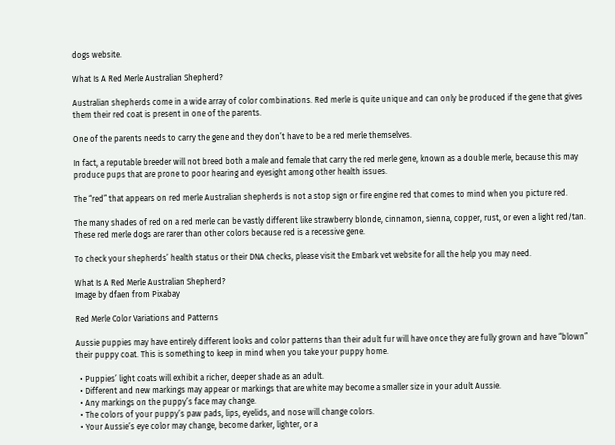dogs website.

What Is A Red Merle Australian Shepherd?

Australian shepherds come in a wide array of color combinations. Red merle is quite unique and can only be produced if the gene that gives them their red coat is present in one of the parents.

One of the parents needs to carry the gene and they don’t have to be a red merle themselves.

In fact, a reputable breeder will not breed both a male and female that carry the red merle gene, known as a double merle, because this may produce pups that are prone to poor hearing and eyesight among other health issues.

The “red” that appears on red merle Australian shepherds is not a stop sign or fire engine red that comes to mind when you picture red.

The many shades of red on a red merle can be vastly different like strawberry blonde, cinnamon, sienna, copper, rust, or even a light red/tan. These red merle dogs are rarer than other colors because red is a recessive gene.

To check your shepherds’ health status or their DNA checks, please visit the Embark vet website for all the help you may need.

What Is A Red Merle Australian Shepherd?
Image by dfaen from Pixabay

Red Merle Color Variations and Patterns

Aussie puppies may have entirely different looks and color patterns than their adult fur will have once they are fully grown and have “blown” their puppy coat. This is something to keep in mind when you take your puppy home.

  • Puppies’ light coats will exhibit a richer, deeper shade as an adult.
  • Different and new markings may appear or markings that are white may become a smaller size in your adult Aussie.
  • Any markings on the puppy’s face may change.
  • The colors of your puppy’s paw pads, lips, eyelids, and nose will change colors.
  • Your Aussie’s eye color may change, become darker, lighter, or a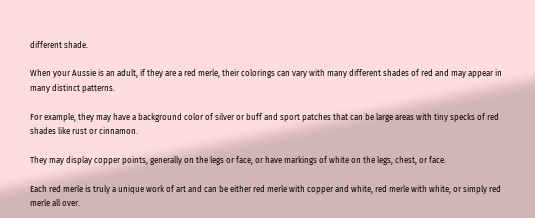different shade.

When your Aussie is an adult, if they are a red merle, their colorings can vary with many different shades of red and may appear in many distinct patterns.

For example, they may have a background color of silver or buff and sport patches that can be large areas with tiny specks of red shades like rust or cinnamon.

They may display copper points, generally on the legs or face, or have markings of white on the legs, chest, or face.

Each red merle is truly a unique work of art and can be either red merle with copper and white, red merle with white, or simply red merle all over.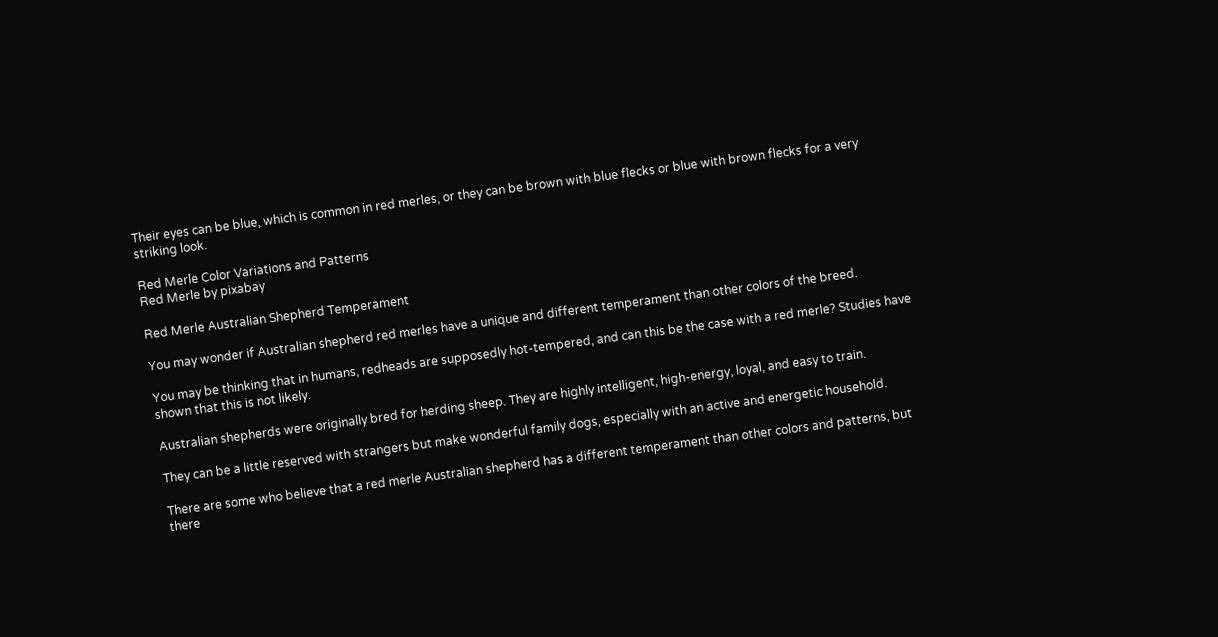Their eyes can be blue, which is common in red merles, or they can be brown with blue flecks or blue with brown flecks for a very striking look.

Red Merle Color Variations and Patterns
Red Merle by pixabay

Red Merle Australian Shepherd Temperament

You may wonder if Australian shepherd red merles have a unique and different temperament than other colors of the breed.

You may be thinking that in humans, redheads are supposedly hot-tempered, and can this be the case with a red merle? Studies have shown that this is not likely.

Australian shepherds were originally bred for herding sheep. They are highly intelligent, high-energy, loyal, and easy to train.

They can be a little reserved with strangers but make wonderful family dogs, especially with an active and energetic household.

There are some who believe that a red merle Australian shepherd has a different temperament than other colors and patterns, but there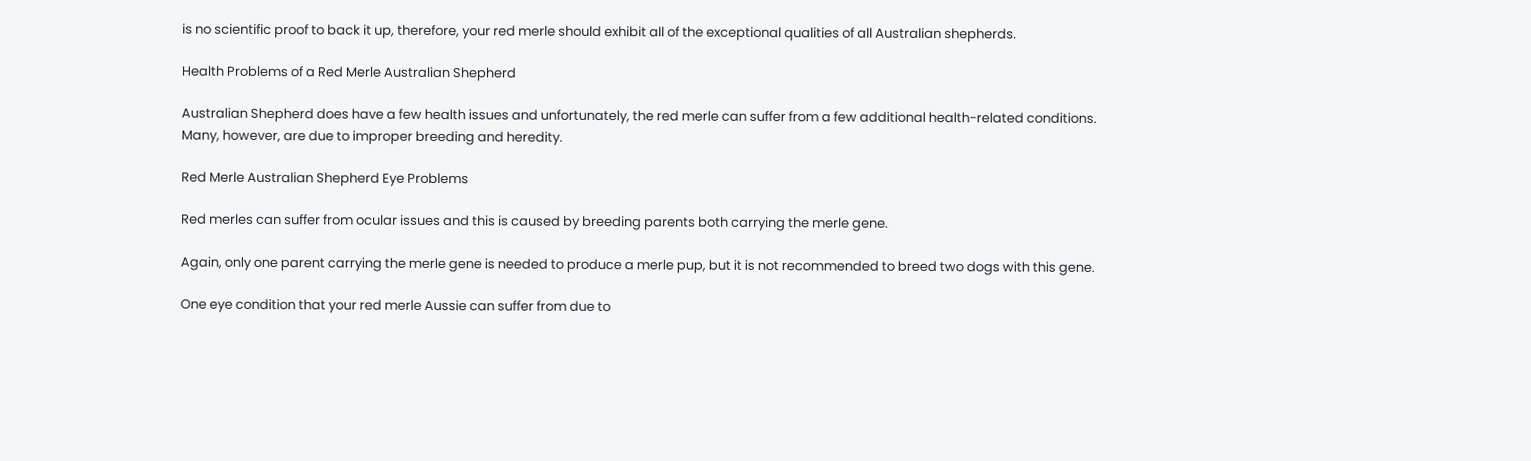is no scientific proof to back it up, therefore, your red merle should exhibit all of the exceptional qualities of all Australian shepherds.

Health Problems of a Red Merle Australian Shepherd

Australian Shepherd does have a few health issues and unfortunately, the red merle can suffer from a few additional health-related conditions. Many, however, are due to improper breeding and heredity.

Red Merle Australian Shepherd Eye Problems

Red merles can suffer from ocular issues and this is caused by breeding parents both carrying the merle gene.

Again, only one parent carrying the merle gene is needed to produce a merle pup, but it is not recommended to breed two dogs with this gene.

One eye condition that your red merle Aussie can suffer from due to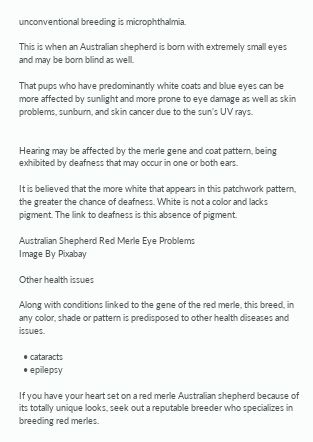unconventional breeding is microphthalmia.

This is when an Australian shepherd is born with extremely small eyes and may be born blind as well.

That pups who have predominantly white coats and blue eyes can be more affected by sunlight and more prone to eye damage as well as skin problems, sunburn, and skin cancer due to the sun’s UV rays.


Hearing may be affected by the merle gene and coat pattern, being exhibited by deafness that may occur in one or both ears.

It is believed that the more white that appears in this patchwork pattern, the greater the chance of deafness. White is not a color and lacks pigment. The link to deafness is this absence of pigment.

Australian Shepherd Red Merle Eye Problems
Image By Pixabay

Other health issues

Along with conditions linked to the gene of the red merle, this breed, in any color, shade or pattern is predisposed to other health diseases and issues.

  • cataracts
  • epilepsy

If you have your heart set on a red merle Australian shepherd because of its totally unique looks, seek out a reputable breeder who specializes in breeding red merles.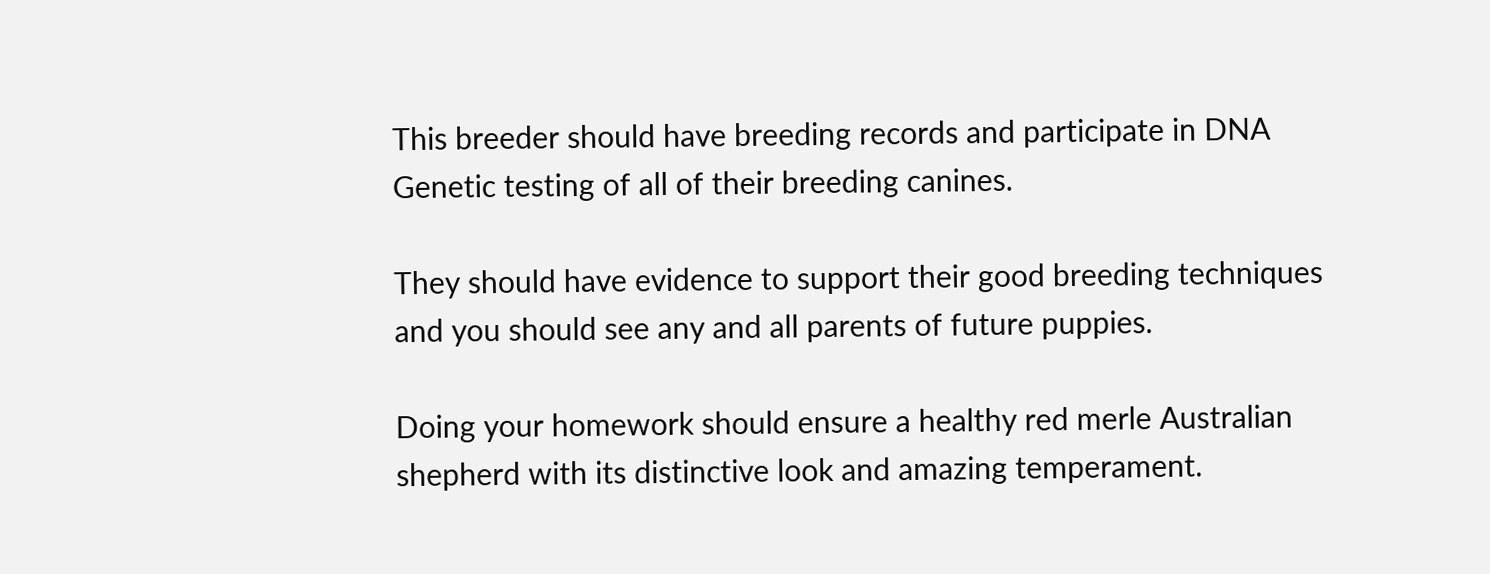This breeder should have breeding records and participate in DNA Genetic testing of all of their breeding canines.

They should have evidence to support their good breeding techniques and you should see any and all parents of future puppies.

Doing your homework should ensure a healthy red merle Australian shepherd with its distinctive look and amazing temperament.